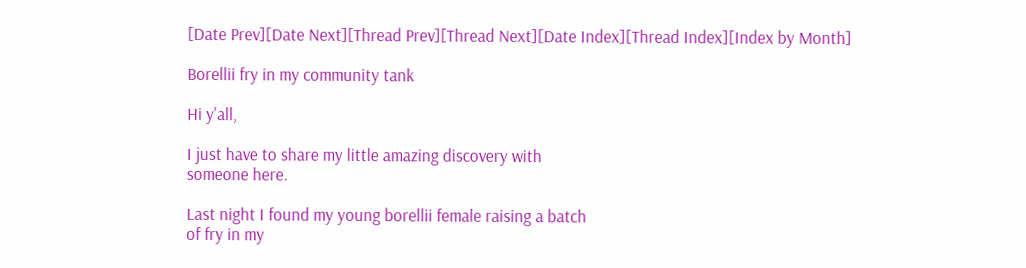[Date Prev][Date Next][Thread Prev][Thread Next][Date Index][Thread Index][Index by Month]

Borellii fry in my community tank

Hi y'all,

I just have to share my little amazing discovery with
someone here.

Last night I found my young borellii female raising a batch
of fry in my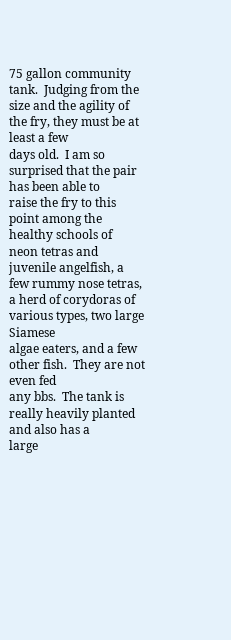75 gallon community tank.  Judging from the
size and the agility of the fry, they must be at least a few
days old.  I am so surprised that the pair has been able to
raise the fry to this point among the healthy schools of
neon tetras and juvenile angelfish, a few rummy nose tetras,
a herd of corydoras of various types, two large Siamese
algae eaters, and a few other fish.  They are not even fed
any bbs.  The tank is really heavily planted and also has a
large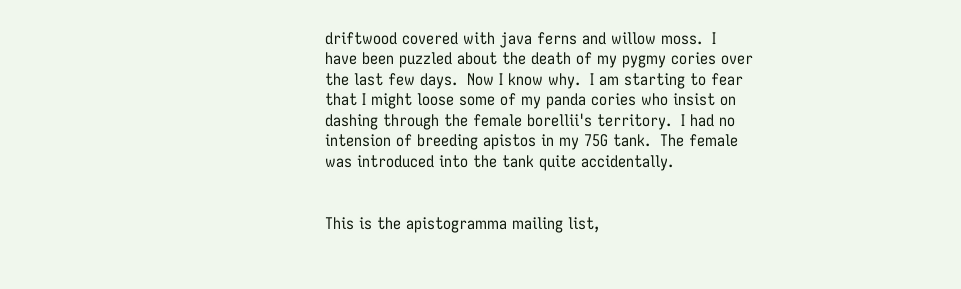driftwood covered with java ferns and willow moss.  I
have been puzzled about the death of my pygmy cories over
the last few days.  Now I know why.  I am starting to fear
that I might loose some of my panda cories who insist on
dashing through the female borellii's territory.  I had no
intension of breeding apistos in my 75G tank.  The female
was introduced into the tank quite accidentally.


This is the apistogramma mailing list,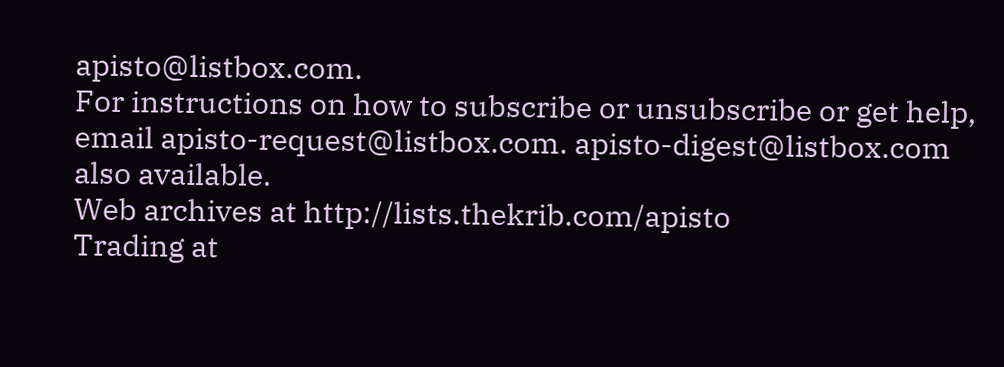apisto@listbox.com.
For instructions on how to subscribe or unsubscribe or get help,
email apisto-request@listbox.com. apisto-digest@listbox.com also available.
Web archives at http://lists.thekrib.com/apisto
Trading at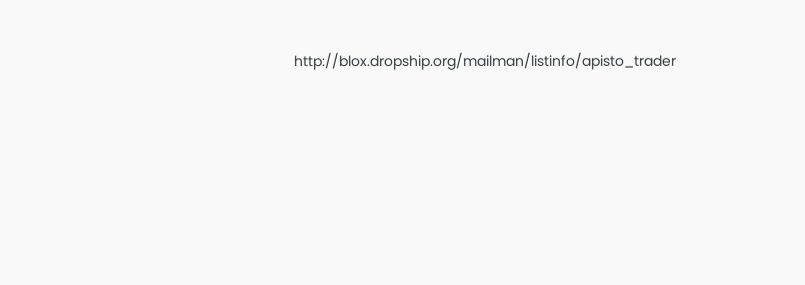http://blox.dropship.org/mailman/listinfo/apisto_trader